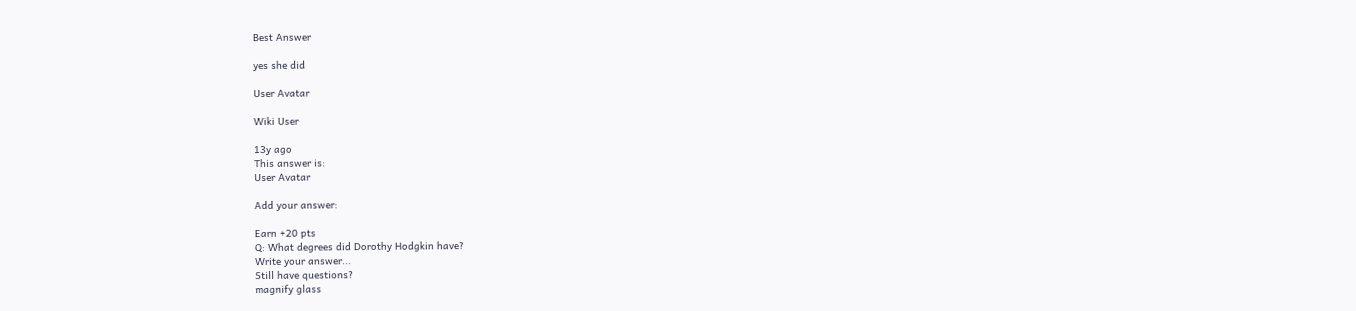Best Answer

yes she did

User Avatar

Wiki User

13y ago
This answer is:
User Avatar

Add your answer:

Earn +20 pts
Q: What degrees did Dorothy Hodgkin have?
Write your answer...
Still have questions?
magnify glass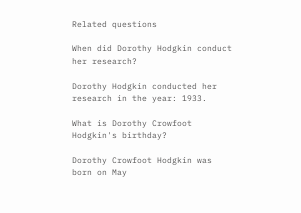Related questions

When did Dorothy Hodgkin conduct her research?

Dorothy Hodgkin conducted her research in the year: 1933.

What is Dorothy Crowfoot Hodgkin's birthday?

Dorothy Crowfoot Hodgkin was born on May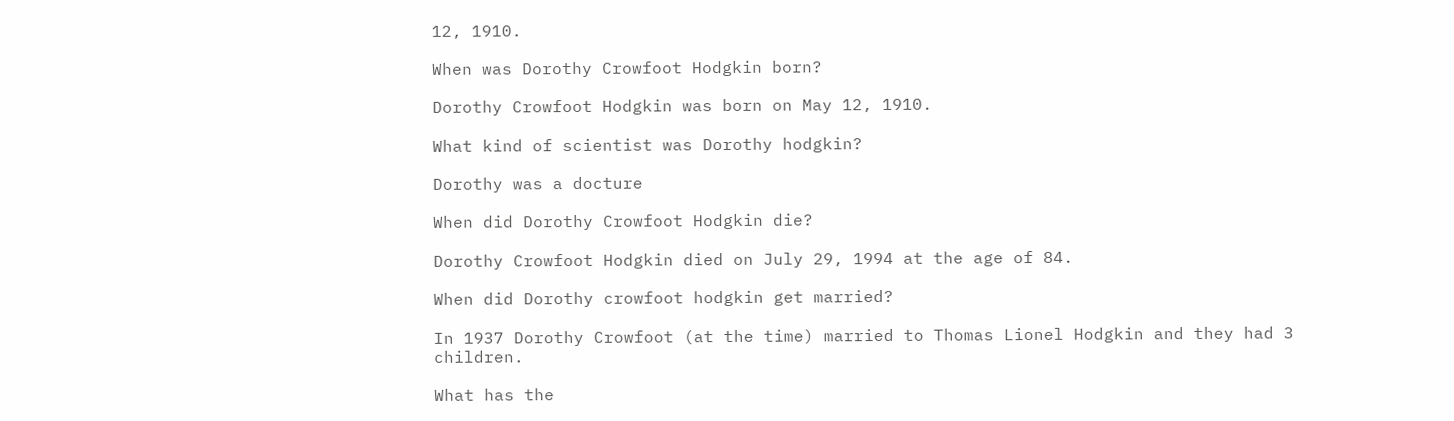12, 1910.

When was Dorothy Crowfoot Hodgkin born?

Dorothy Crowfoot Hodgkin was born on May 12, 1910.

What kind of scientist was Dorothy hodgkin?

Dorothy was a docture

When did Dorothy Crowfoot Hodgkin die?

Dorothy Crowfoot Hodgkin died on July 29, 1994 at the age of 84.

When did Dorothy crowfoot hodgkin get married?

In 1937 Dorothy Crowfoot (at the time) married to Thomas Lionel Hodgkin and they had 3 children.

What has the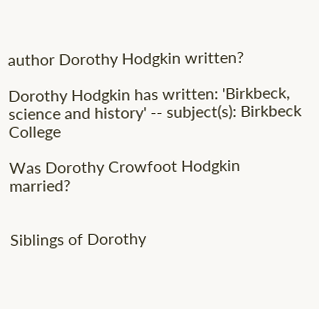author Dorothy Hodgkin written?

Dorothy Hodgkin has written: 'Birkbeck, science and history' -- subject(s): Birkbeck College

Was Dorothy Crowfoot Hodgkin married?


Siblings of Dorothy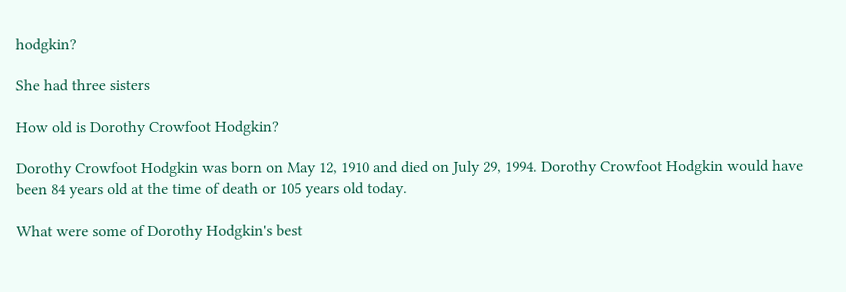hodgkin?

She had three sisters

How old is Dorothy Crowfoot Hodgkin?

Dorothy Crowfoot Hodgkin was born on May 12, 1910 and died on July 29, 1994. Dorothy Crowfoot Hodgkin would have been 84 years old at the time of death or 105 years old today.

What were some of Dorothy Hodgkin's best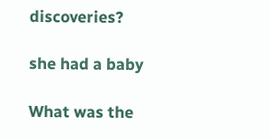discoveries?

she had a baby

What was the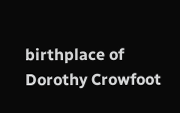birthplace of Dorothy Crowfoot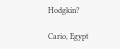Hodgkin?

Cario, Egypt